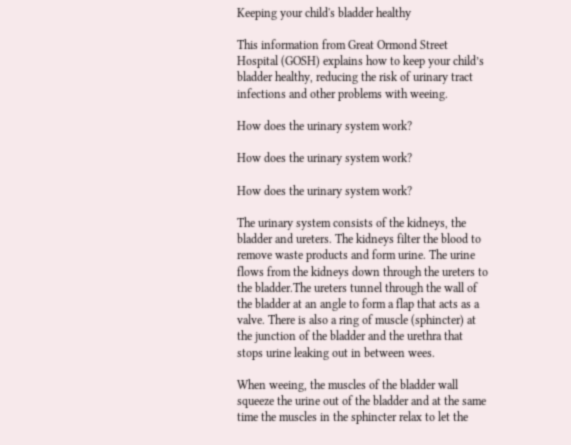Keeping your child's bladder healthy

This information from Great Ormond Street Hospital (GOSH) explains how to keep your child’s bladder healthy, reducing the risk of urinary tract infections and other problems with weeing.

How does the urinary system work?

How does the urinary system work?

How does the urinary system work?

The urinary system consists of the kidneys, the bladder and ureters. The kidneys filter the blood to remove waste products and form urine. The urine flows from the kidneys down through the ureters to the bladder.The ureters tunnel through the wall of the bladder at an angle to form a flap that acts as a valve. There is also a ring of muscle (sphincter) at the junction of the bladder and the urethra that stops urine leaking out in between wees.

When weeing, the muscles of the bladder wall squeeze the urine out of the bladder and at the same time the muscles in the sphincter relax to let the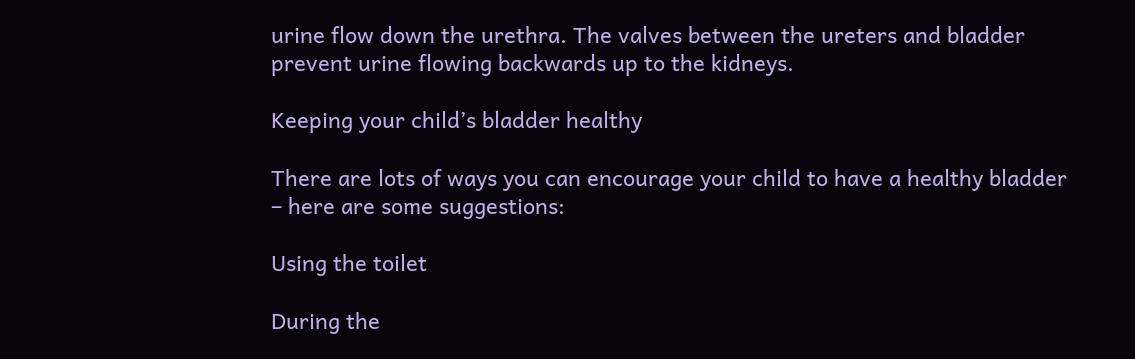urine flow down the urethra. The valves between the ureters and bladder prevent urine flowing backwards up to the kidneys.

Keeping your child’s bladder healthy

There are lots of ways you can encourage your child to have a healthy bladder – here are some suggestions:

Using the toilet

During the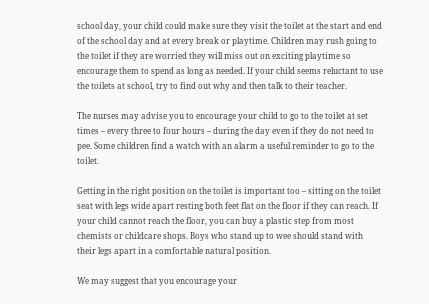school day, your child could make sure they visit the toilet at the start and end of the school day and at every break or playtime. Children may rush going to the toilet if they are worried they will miss out on exciting playtime so encourage them to spend as long as needed. If your child seems reluctant to use the toilets at school, try to find out why and then talk to their teacher.

The nurses may advise you to encourage your child to go to the toilet at set times – every three to four hours – during the day even if they do not need to pee. Some children find a watch with an alarm a useful reminder to go to the toilet.

Getting in the right position on the toilet is important too – sitting on the toilet seat with legs wide apart resting both feet flat on the floor if they can reach. If your child cannot reach the floor, you can buy a plastic step from most chemists or childcare shops. Boys who stand up to wee should stand with their legs apart in a comfortable natural position.

We may suggest that you encourage your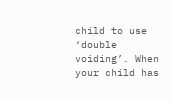child to use ‘double voiding’. When your child has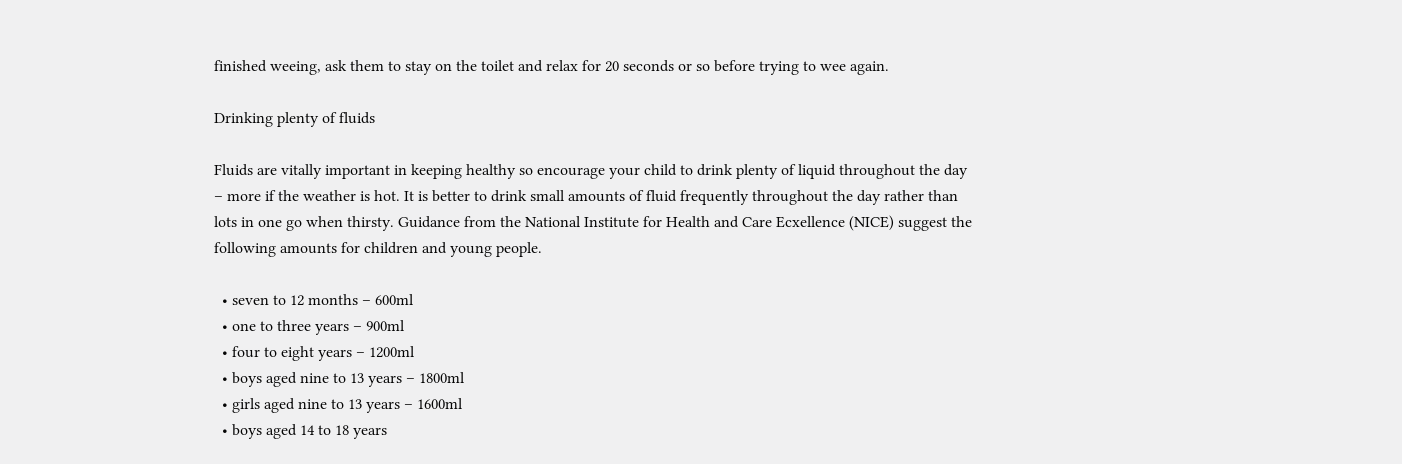finished weeing, ask them to stay on the toilet and relax for 20 seconds or so before trying to wee again.

Drinking plenty of fluids

Fluids are vitally important in keeping healthy so encourage your child to drink plenty of liquid throughout the day – more if the weather is hot. It is better to drink small amounts of fluid frequently throughout the day rather than lots in one go when thirsty. Guidance from the National Institute for Health and Care Ecxellence (NICE) suggest the following amounts for children and young people.

  • seven to 12 months – 600ml
  • one to three years – 900ml
  • four to eight years – 1200ml
  • boys aged nine to 13 years – 1800ml
  • girls aged nine to 13 years – 1600ml
  • boys aged 14 to 18 years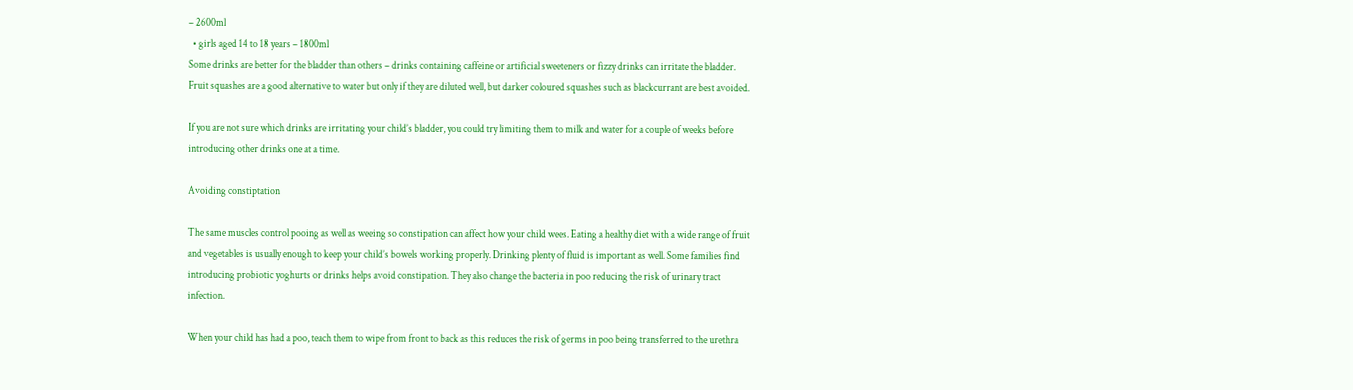– 2600ml
  • girls aged 14 to 18 years – 1800ml
Some drinks are better for the bladder than others – drinks containing caffeine or artificial sweeteners or fizzy drinks can irritate the bladder. Fruit squashes are a good alternative to water but only if they are diluted well, but darker coloured squashes such as blackcurrant are best avoided.

If you are not sure which drinks are irritating your child’s bladder, you could try limiting them to milk and water for a couple of weeks before introducing other drinks one at a time.

Avoiding constiptation

The same muscles control pooing as well as weeing so constipation can affect how your child wees. Eating a healthy diet with a wide range of fruit and vegetables is usually enough to keep your child’s bowels working properly. Drinking plenty of fluid is important as well. Some families find introducing probiotic yoghurts or drinks helps avoid constipation. They also change the bacteria in poo reducing the risk of urinary tract infection.

When your child has had a poo, teach them to wipe from front to back as this reduces the risk of germs in poo being transferred to the urethra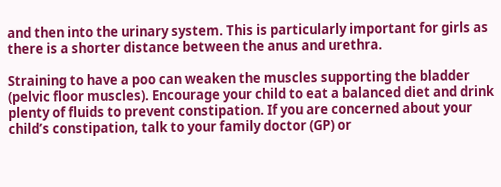and then into the urinary system. This is particularly important for girls as there is a shorter distance between the anus and urethra.

Straining to have a poo can weaken the muscles supporting the bladder (pelvic floor muscles). Encourage your child to eat a balanced diet and drink plenty of fluids to prevent constipation. If you are concerned about your child’s constipation, talk to your family doctor (GP) or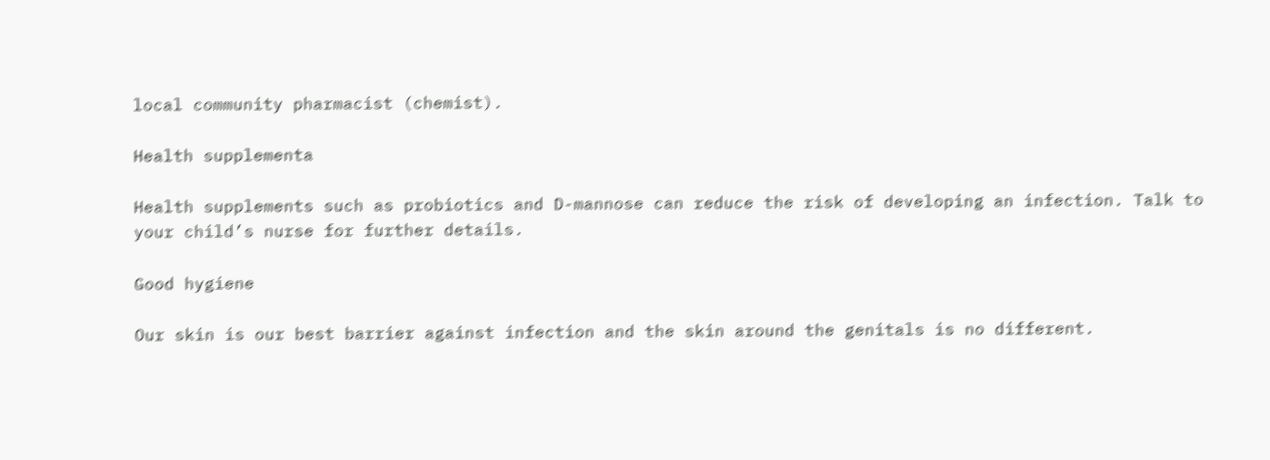local community pharmacist (chemist).

Health supplementa

Health supplements such as probiotics and D-mannose can reduce the risk of developing an infection. Talk to your child’s nurse for further details.

Good hygiene

Our skin is our best barrier against infection and the skin around the genitals is no different.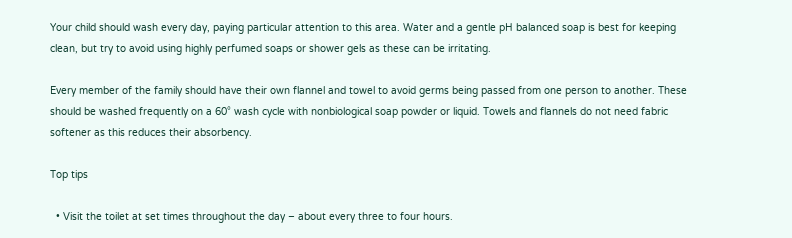Your child should wash every day, paying particular attention to this area. Water and a gentle pH balanced soap is best for keeping clean, but try to avoid using highly perfumed soaps or shower gels as these can be irritating.

Every member of the family should have their own flannel and towel to avoid germs being passed from one person to another. These should be washed frequently on a 60° wash cycle with nonbiological soap powder or liquid. Towels and flannels do not need fabric softener as this reduces their absorbency.

Top tips

  • Visit the toilet at set times throughout the day – about every three to four hours.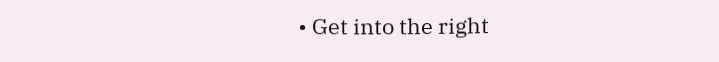• Get into the right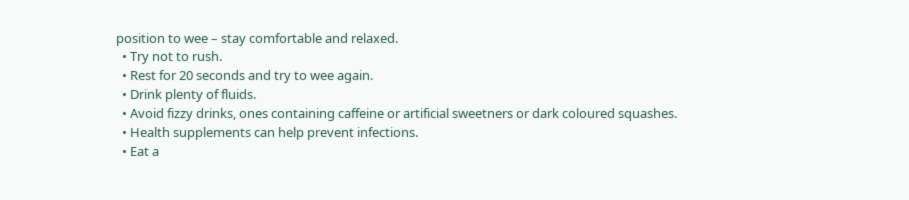position to wee – stay comfortable and relaxed.
  • Try not to rush.
  • Rest for 20 seconds and try to wee again.
  • Drink plenty of fluids.
  • Avoid fizzy drinks, ones containing caffeine or artificial sweetners or dark coloured squashes.
  • Health supplements can help prevent infections.
  • Eat a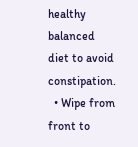healthy balanced diet to avoid constipation.
  • Wipe from front to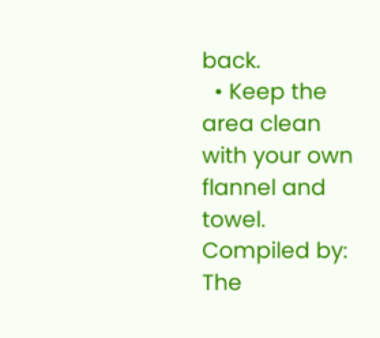back.
  • Keep the area clean with your own flannel and towel.
Compiled by:
The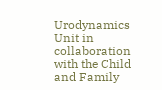Urodynamics Unit in collaboration with the Child and Family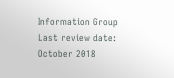Information Group
Last review date:
October 2018